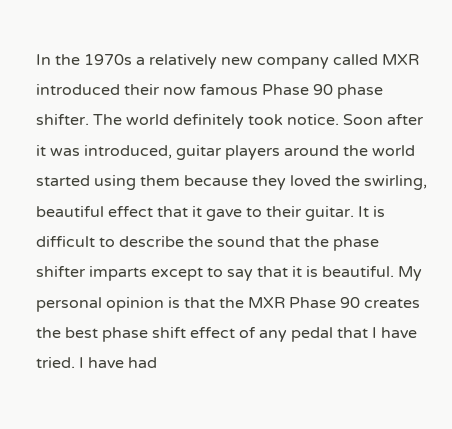In the 1970s a relatively new company called MXR introduced their now famous Phase 90 phase shifter. The world definitely took notice. Soon after it was introduced, guitar players around the world started using them because they loved the swirling, beautiful effect that it gave to their guitar. It is difficult to describe the sound that the phase shifter imparts except to say that it is beautiful. My personal opinion is that the MXR Phase 90 creates the best phase shift effect of any pedal that I have tried. I have had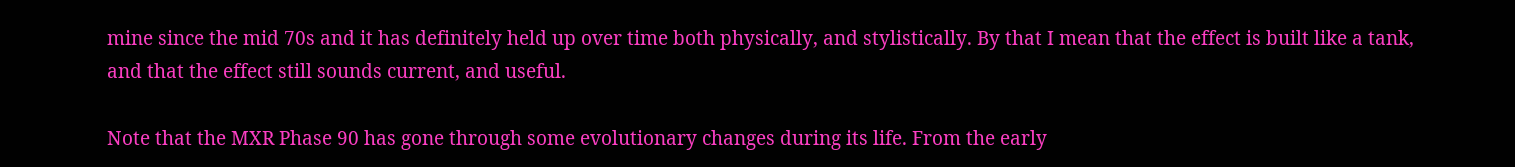mine since the mid 70s and it has definitely held up over time both physically, and stylistically. By that I mean that the effect is built like a tank, and that the effect still sounds current, and useful.

Note that the MXR Phase 90 has gone through some evolutionary changes during its life. From the early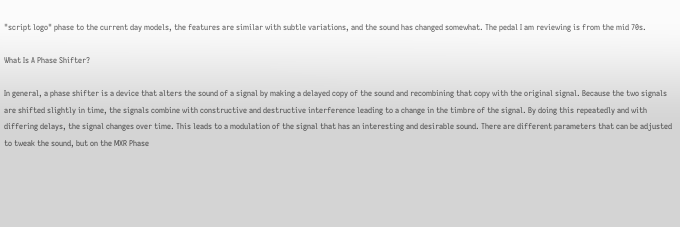"script logo" phase to the current day models, the features are similar with subtle variations, and the sound has changed somewhat. The pedal I am reviewing is from the mid 70s.

What Is A Phase Shifter?

In general, a phase shifter is a device that alters the sound of a signal by making a delayed copy of the sound and recombining that copy with the original signal. Because the two signals are shifted slightly in time, the signals combine with constructive and destructive interference leading to a change in the timbre of the signal. By doing this repeatedly and with differing delays, the signal changes over time. This leads to a modulation of the signal that has an interesting and desirable sound. There are different parameters that can be adjusted to tweak the sound, but on the MXR Phase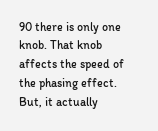90 there is only one knob. That knob affects the speed of the phasing effect. But, it actually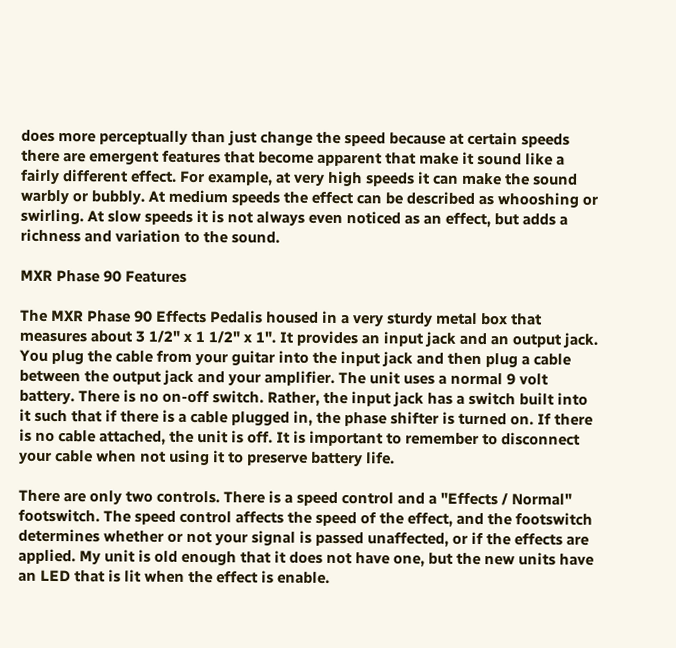does more perceptually than just change the speed because at certain speeds there are emergent features that become apparent that make it sound like a fairly different effect. For example, at very high speeds it can make the sound warbly or bubbly. At medium speeds the effect can be described as whooshing or swirling. At slow speeds it is not always even noticed as an effect, but adds a richness and variation to the sound.

MXR Phase 90 Features

The MXR Phase 90 Effects Pedalis housed in a very sturdy metal box that measures about 3 1/2" x 1 1/2" x 1". It provides an input jack and an output jack. You plug the cable from your guitar into the input jack and then plug a cable between the output jack and your amplifier. The unit uses a normal 9 volt battery. There is no on-off switch. Rather, the input jack has a switch built into it such that if there is a cable plugged in, the phase shifter is turned on. If there is no cable attached, the unit is off. It is important to remember to disconnect your cable when not using it to preserve battery life.

There are only two controls. There is a speed control and a "Effects / Normal" footswitch. The speed control affects the speed of the effect, and the footswitch determines whether or not your signal is passed unaffected, or if the effects are applied. My unit is old enough that it does not have one, but the new units have an LED that is lit when the effect is enable.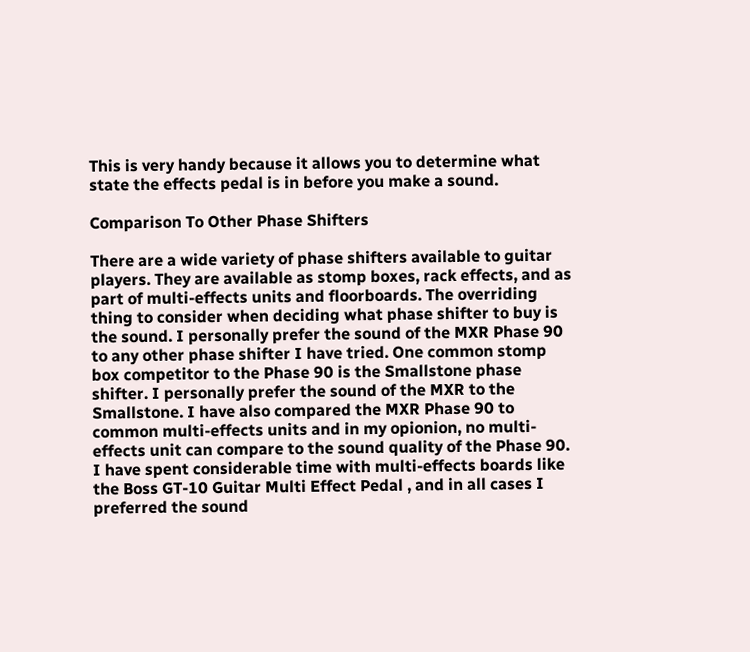This is very handy because it allows you to determine what state the effects pedal is in before you make a sound.

Comparison To Other Phase Shifters

There are a wide variety of phase shifters available to guitar players. They are available as stomp boxes, rack effects, and as part of multi-effects units and floorboards. The overriding thing to consider when deciding what phase shifter to buy is the sound. I personally prefer the sound of the MXR Phase 90 to any other phase shifter I have tried. One common stomp box competitor to the Phase 90 is the Smallstone phase shifter. I personally prefer the sound of the MXR to the Smallstone. I have also compared the MXR Phase 90 to common multi-effects units and in my opionion, no multi-effects unit can compare to the sound quality of the Phase 90. I have spent considerable time with multi-effects boards like the Boss GT-10 Guitar Multi Effect Pedal , and in all cases I preferred the sound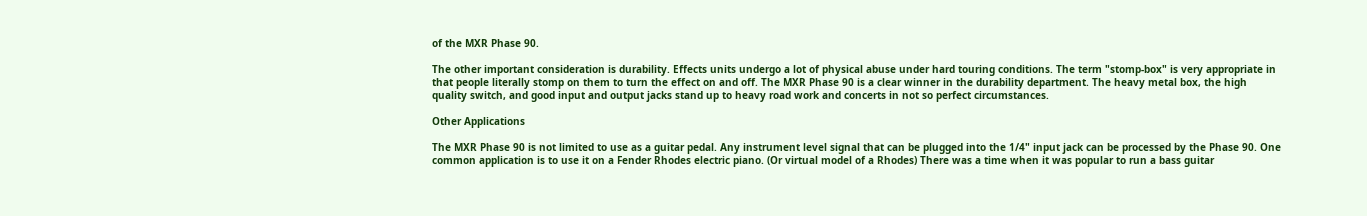of the MXR Phase 90.

The other important consideration is durability. Effects units undergo a lot of physical abuse under hard touring conditions. The term "stomp-box" is very appropriate in that people literally stomp on them to turn the effect on and off. The MXR Phase 90 is a clear winner in the durability department. The heavy metal box, the high quality switch, and good input and output jacks stand up to heavy road work and concerts in not so perfect circumstances.

Other Applications

The MXR Phase 90 is not limited to use as a guitar pedal. Any instrument level signal that can be plugged into the 1/4" input jack can be processed by the Phase 90. One common application is to use it on a Fender Rhodes electric piano. (Or virtual model of a Rhodes) There was a time when it was popular to run a bass guitar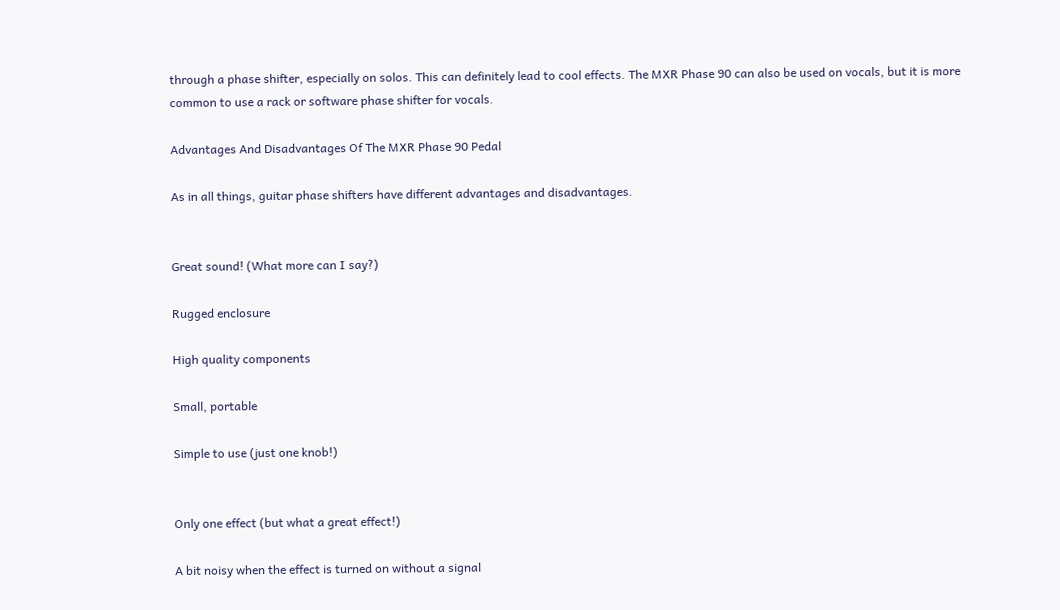through a phase shifter, especially on solos. This can definitely lead to cool effects. The MXR Phase 90 can also be used on vocals, but it is more common to use a rack or software phase shifter for vocals.

Advantages And Disadvantages Of The MXR Phase 90 Pedal

As in all things, guitar phase shifters have different advantages and disadvantages.


Great sound! (What more can I say?)

Rugged enclosure

High quality components

Small, portable

Simple to use (just one knob!)


Only one effect (but what a great effect!)

A bit noisy when the effect is turned on without a signal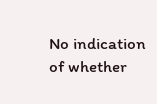No indication of whether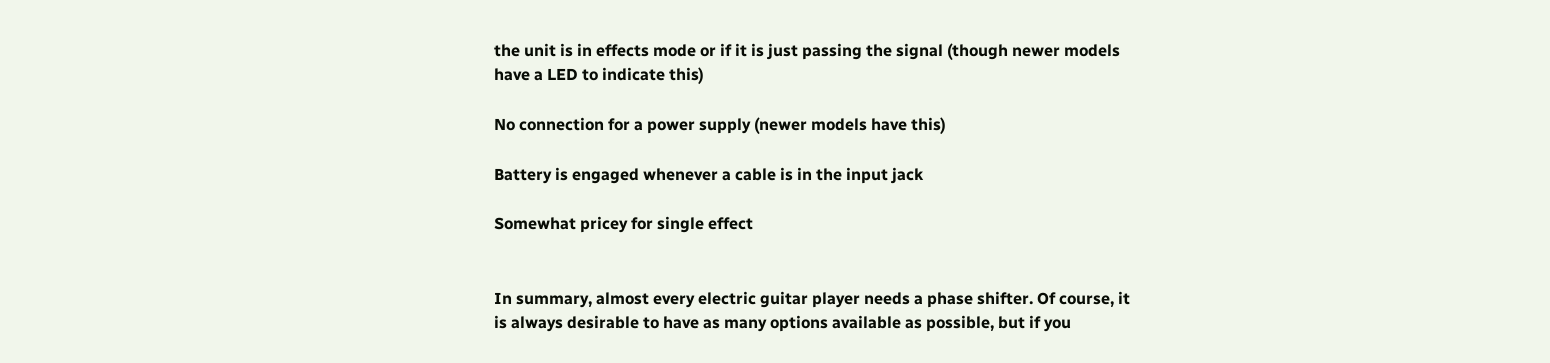the unit is in effects mode or if it is just passing the signal (though newer models have a LED to indicate this)

No connection for a power supply (newer models have this)

Battery is engaged whenever a cable is in the input jack

Somewhat pricey for single effect


In summary, almost every electric guitar player needs a phase shifter. Of course, it is always desirable to have as many options available as possible, but if you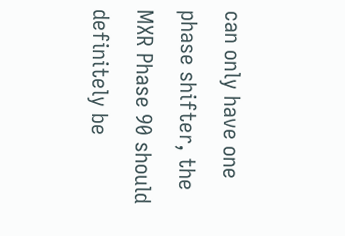can only have one phase shifter, the MXR Phase 90 should definitely be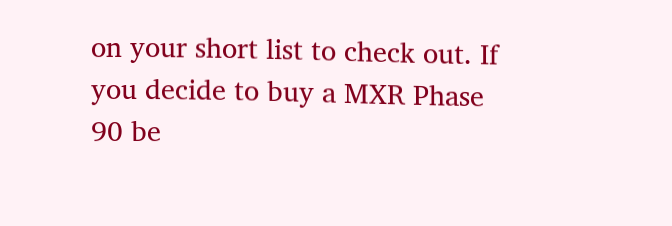on your short list to check out. If you decide to buy a MXR Phase 90 be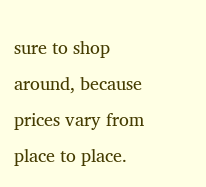sure to shop around, because prices vary from place to place.